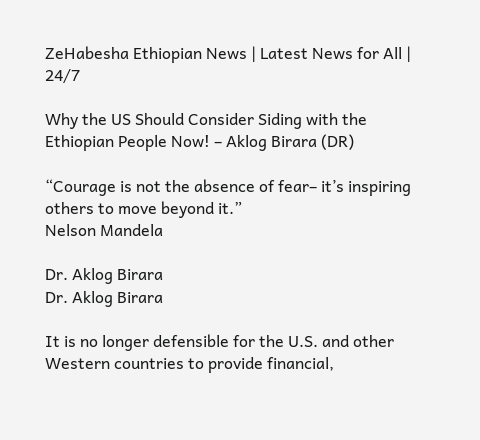ZeHabesha Ethiopian News | Latest News for All | 24/7

Why the US Should Consider Siding with the Ethiopian People Now! – Aklog Birara (DR)

“Courage is not the absence of fear– it’s inspiring others to move beyond it.”
Nelson Mandela

Dr. Aklog Birara
Dr. Aklog Birara

It is no longer defensible for the U.S. and other Western countries to provide financial,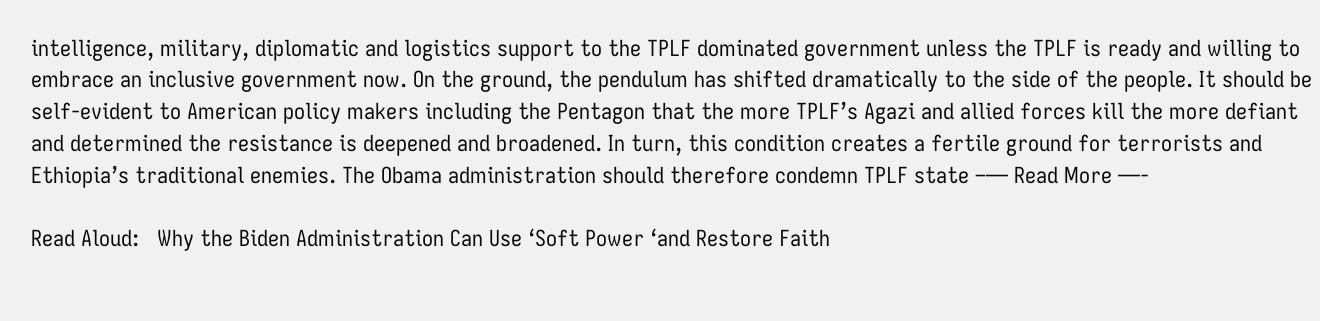intelligence, military, diplomatic and logistics support to the TPLF dominated government unless the TPLF is ready and willing to embrace an inclusive government now. On the ground, the pendulum has shifted dramatically to the side of the people. It should be self-evident to American policy makers including the Pentagon that the more TPLF’s Agazi and allied forces kill the more defiant and determined the resistance is deepened and broadened. In turn, this condition creates a fertile ground for terrorists and Ethiopia’s traditional enemies. The Obama administration should therefore condemn TPLF state –— Read More —-

Read Aloud:   Why the Biden Administration Can Use ‘Soft Power ‘and Restore Faith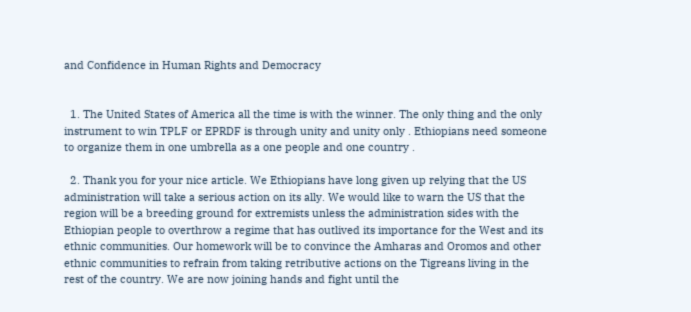and Confidence in Human Rights and Democracy


  1. The United States of America all the time is with the winner. The only thing and the only instrument to win TPLF or EPRDF is through unity and unity only . Ethiopians need someone to organize them in one umbrella as a one people and one country .

  2. Thank you for your nice article. We Ethiopians have long given up relying that the US administration will take a serious action on its ally. We would like to warn the US that the region will be a breeding ground for extremists unless the administration sides with the Ethiopian people to overthrow a regime that has outlived its importance for the West and its ethnic communities. Our homework will be to convince the Amharas and Oromos and other ethnic communities to refrain from taking retributive actions on the Tigreans living in the rest of the country. We are now joining hands and fight until the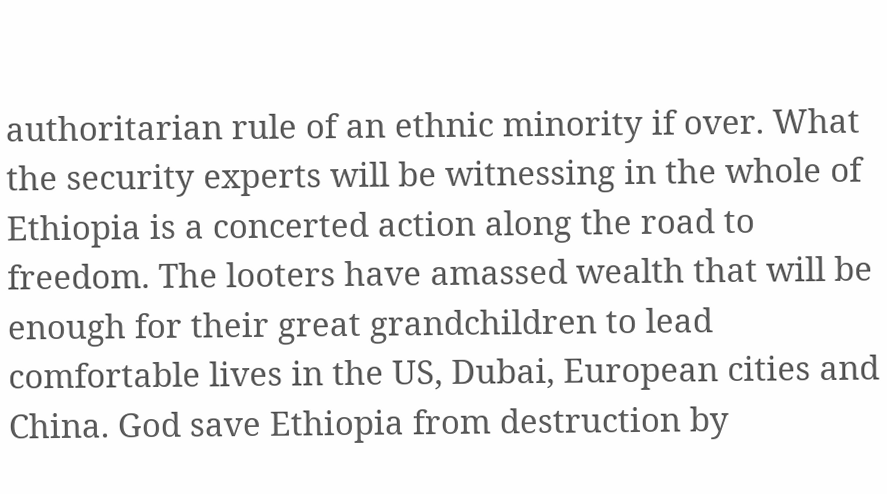authoritarian rule of an ethnic minority if over. What the security experts will be witnessing in the whole of Ethiopia is a concerted action along the road to freedom. The looters have amassed wealth that will be enough for their great grandchildren to lead comfortable lives in the US, Dubai, European cities and China. God save Ethiopia from destruction by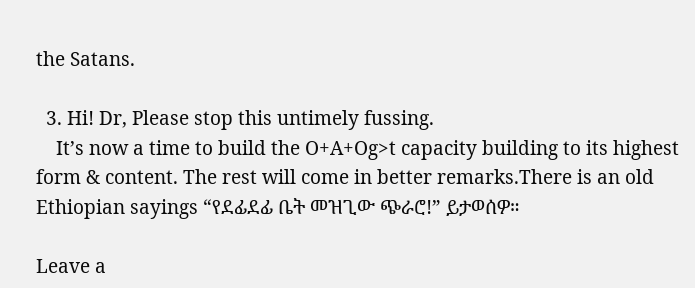the Satans.

  3. Hi! Dr, Please stop this untimely fussing.
    It’s now a time to build the O+A+Og>t capacity building to its highest form & content. The rest will come in better remarks.There is an old Ethiopian sayings “የደፊደፊ ቤት መዝጊው ጭራሮ!” ይታወሰዎ።

Leave a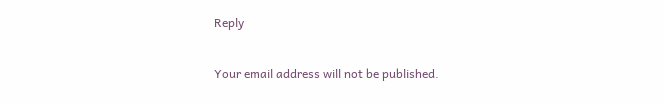Reply

Your email address will not be published.